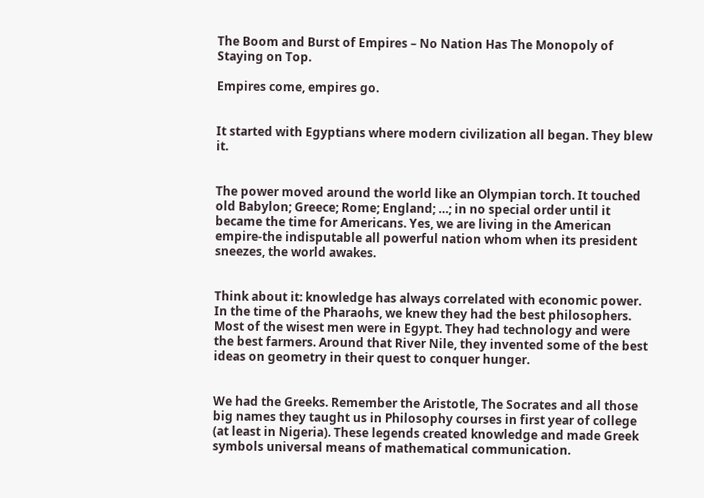The Boom and Burst of Empires – No Nation Has The Monopoly of Staying on Top.

Empires come, empires go.


It started with Egyptians where modern civilization all began. They blew it.


The power moved around the world like an Olympian torch. It touched old Babylon; Greece; Rome; England; …; in no special order until it became the time for Americans. Yes, we are living in the American empire-the indisputable all powerful nation whom when its president sneezes, the world awakes.


Think about it: knowledge has always correlated with economic power. In the time of the Pharaohs, we knew they had the best philosophers. Most of the wisest men were in Egypt. They had technology and were the best farmers. Around that River Nile, they invented some of the best ideas on geometry in their quest to conquer hunger.


We had the Greeks. Remember the Aristotle, The Socrates and all those big names they taught us in Philosophy courses in first year of college (at least in Nigeria). These legends created knowledge and made Greek symbols universal means of mathematical communication.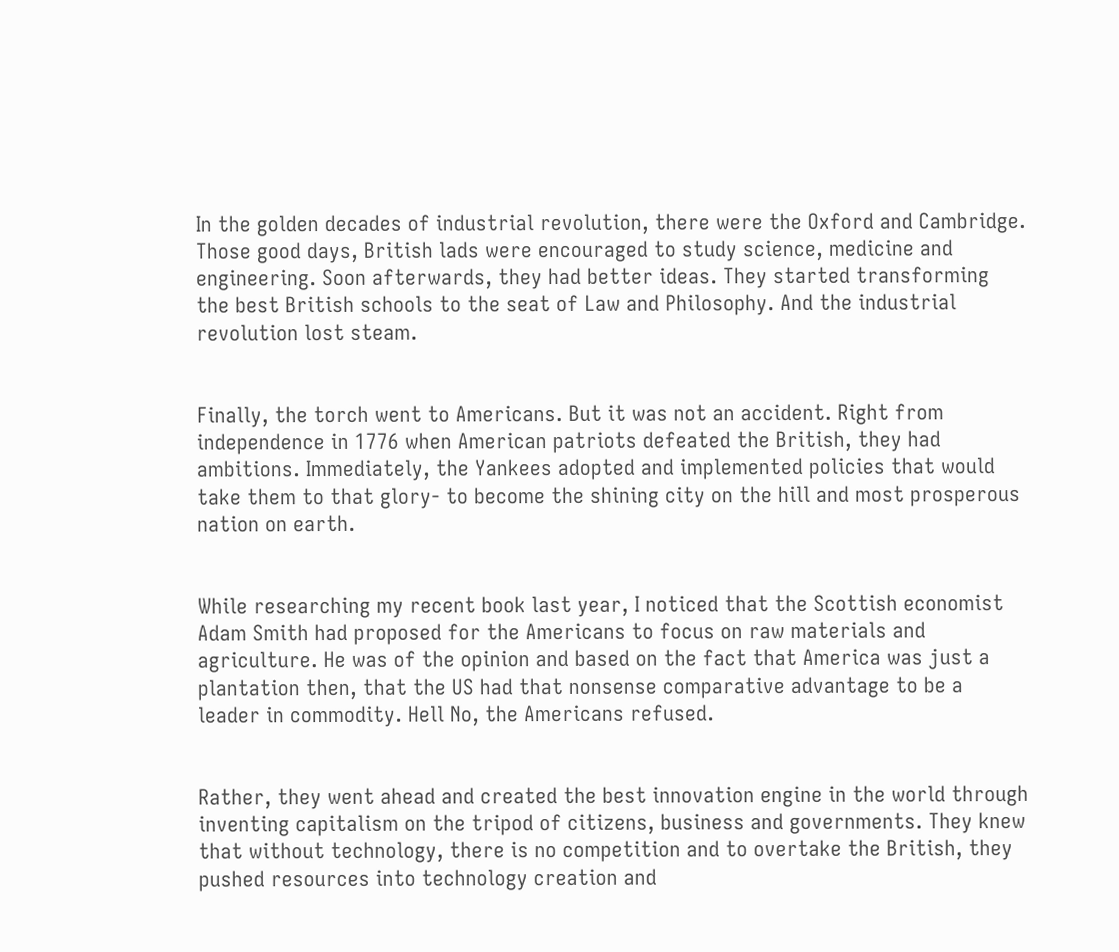In the golden decades of industrial revolution, there were the Oxford and Cambridge.  Those good days, British lads were encouraged to study science, medicine and engineering. Soon afterwards, they had better ideas. They started transforming the best British schools to the seat of Law and Philosophy. And the industrial revolution lost steam.


Finally, the torch went to Americans. But it was not an accident. Right from independence in 1776 when American patriots defeated the British, they had ambitions. Immediately, the Yankees adopted and implemented policies that would take them to that glory- to become the shining city on the hill and most prosperous nation on earth.


While researching my recent book last year, I noticed that the Scottish economist Adam Smith had proposed for the Americans to focus on raw materials and agriculture. He was of the opinion and based on the fact that America was just a plantation then, that the US had that nonsense comparative advantage to be a leader in commodity. Hell No, the Americans refused.


Rather, they went ahead and created the best innovation engine in the world through inventing capitalism on the tripod of citizens, business and governments. They knew that without technology, there is no competition and to overtake the British, they pushed resources into technology creation and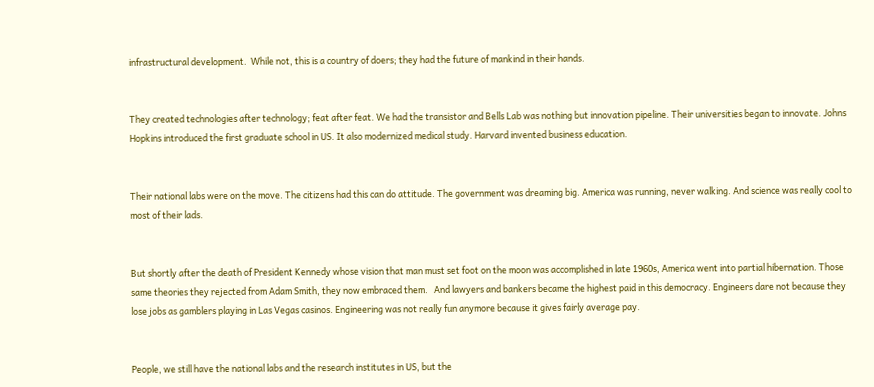infrastructural development.  While not, this is a country of doers; they had the future of mankind in their hands.


They created technologies after technology; feat after feat. We had the transistor and Bells Lab was nothing but innovation pipeline. Their universities began to innovate. Johns Hopkins introduced the first graduate school in US. It also modernized medical study. Harvard invented business education.


Their national labs were on the move. The citizens had this can do attitude. The government was dreaming big. America was running, never walking. And science was really cool to most of their lads.


But shortly after the death of President Kennedy whose vision that man must set foot on the moon was accomplished in late 1960s, America went into partial hibernation. Those same theories they rejected from Adam Smith, they now embraced them.   And lawyers and bankers became the highest paid in this democracy. Engineers dare not because they lose jobs as gamblers playing in Las Vegas casinos. Engineering was not really fun anymore because it gives fairly average pay.


People, we still have the national labs and the research institutes in US, but the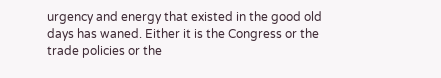urgency and energy that existed in the good old days has waned. Either it is the Congress or the trade policies or the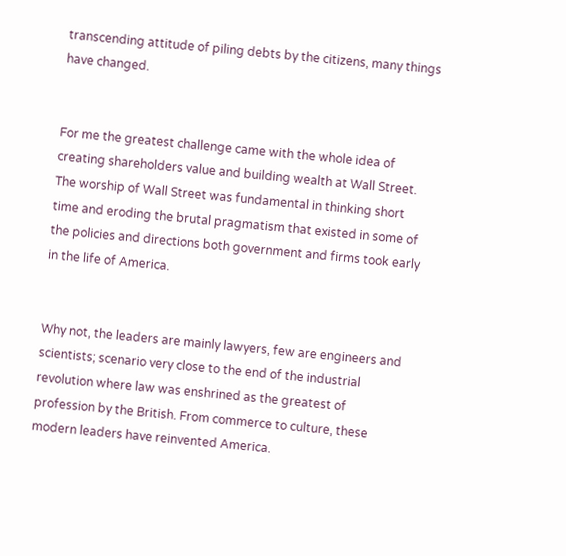transcending attitude of piling debts by the citizens, many things have changed.


For me the greatest challenge came with the whole idea of creating shareholders value and building wealth at Wall Street. The worship of Wall Street was fundamental in thinking short time and eroding the brutal pragmatism that existed in some of the policies and directions both government and firms took early in the life of America.


Why not, the leaders are mainly lawyers, few are engineers and scientists; scenario very close to the end of the industrial revolution where law was enshrined as the greatest of profession by the British. From commerce to culture, these modern leaders have reinvented America.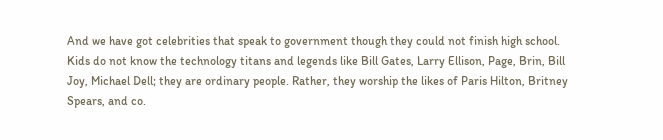And we have got celebrities that speak to government though they could not finish high school. Kids do not know the technology titans and legends like Bill Gates, Larry Ellison, Page, Brin, Bill Joy, Michael Dell; they are ordinary people. Rather, they worship the likes of Paris Hilton, Britney Spears, and co.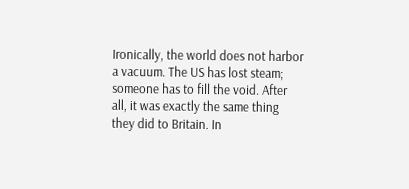Ironically, the world does not harbor a vacuum. The US has lost steam; someone has to fill the void. After all, it was exactly the same thing they did to Britain. In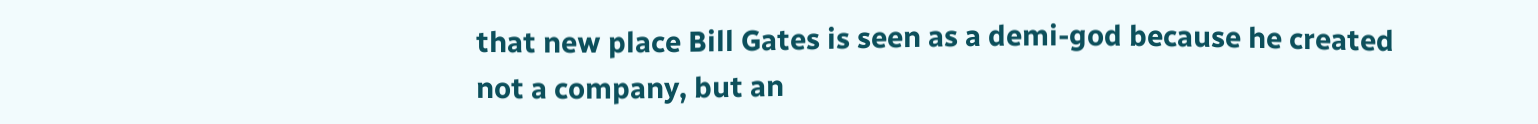that new place Bill Gates is seen as a demi-god because he created not a company, but an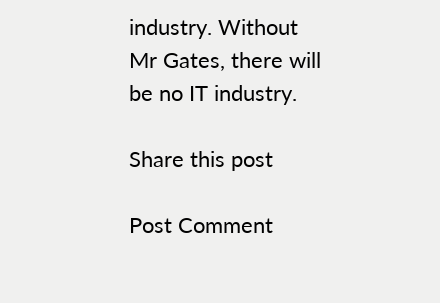industry. Without Mr Gates, there will be no IT industry.

Share this post

Post Comment